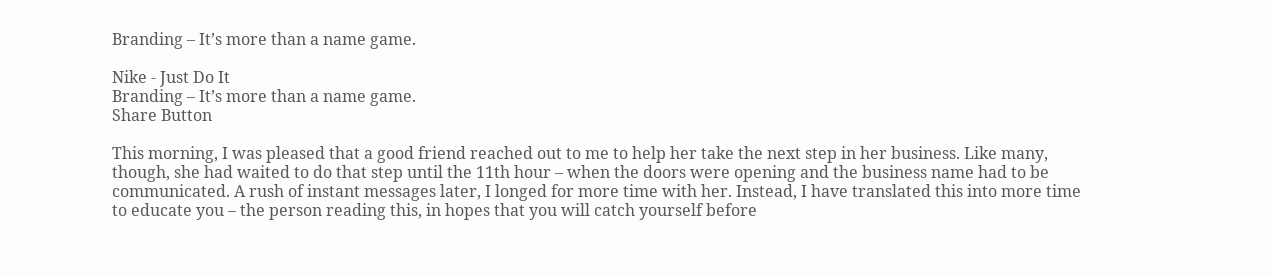Branding – It’s more than a name game.

Nike - Just Do It
Branding – It’s more than a name game.
Share Button

This morning, I was pleased that a good friend reached out to me to help her take the next step in her business. Like many, though, she had waited to do that step until the 11th hour – when the doors were opening and the business name had to be communicated. A rush of instant messages later, I longed for more time with her. Instead, I have translated this into more time to educate you – the person reading this, in hopes that you will catch yourself before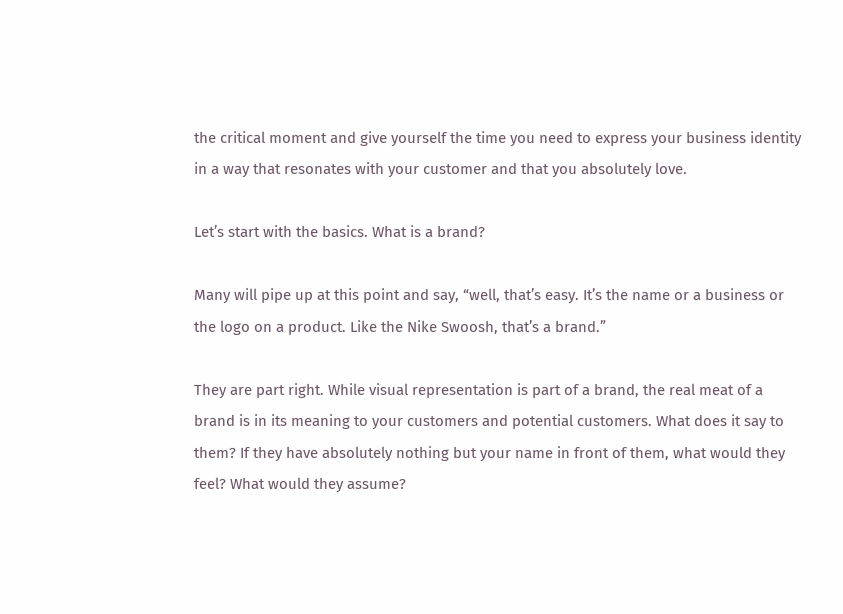the critical moment and give yourself the time you need to express your business identity in a way that resonates with your customer and that you absolutely love.

Let’s start with the basics. What is a brand?

Many will pipe up at this point and say, “well, that’s easy. It’s the name or a business or the logo on a product. Like the Nike Swoosh, that’s a brand.”

They are part right. While visual representation is part of a brand, the real meat of a brand is in its meaning to your customers and potential customers. What does it say to them? If they have absolutely nothing but your name in front of them, what would they feel? What would they assume?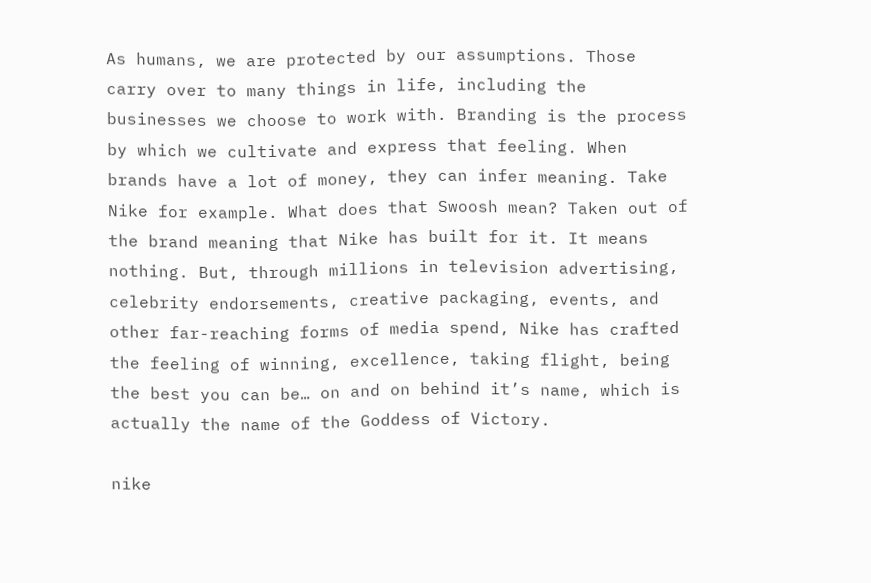As humans, we are protected by our assumptions. Those carry over to many things in life, including the businesses we choose to work with. Branding is the process by which we cultivate and express that feeling. When brands have a lot of money, they can infer meaning. Take Nike for example. What does that Swoosh mean? Taken out of the brand meaning that Nike has built for it. It means nothing. But, through millions in television advertising, celebrity endorsements, creative packaging, events, and other far-reaching forms of media spend, Nike has crafted the feeling of winning, excellence, taking flight, being the best you can be… on and on behind it’s name, which is actually the name of the Goddess of Victory.

nike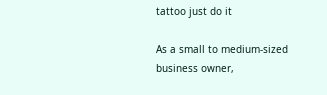tattoo just do it

As a small to medium-sized business owner,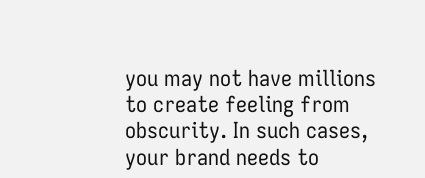you may not have millions to create feeling from obscurity. In such cases, your brand needs to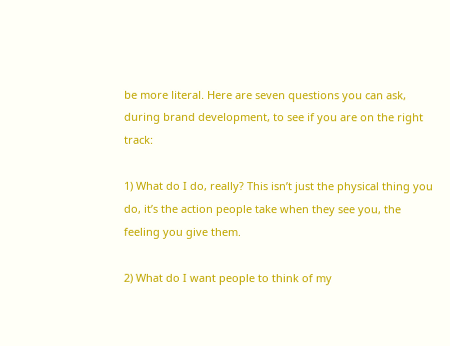be more literal. Here are seven questions you can ask, during brand development, to see if you are on the right track:

1) What do I do, really? This isn’t just the physical thing you do, it’s the action people take when they see you, the feeling you give them.

2) What do I want people to think of my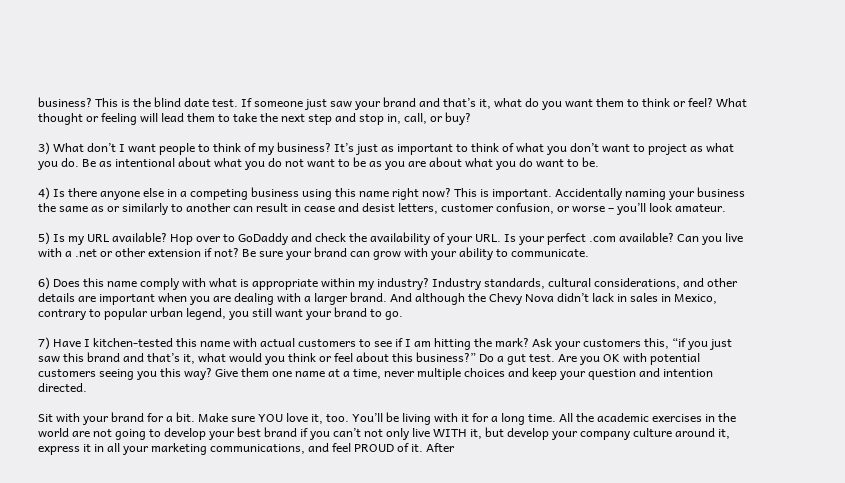business? This is the blind date test. If someone just saw your brand and that’s it, what do you want them to think or feel? What thought or feeling will lead them to take the next step and stop in, call, or buy?

3) What don’t I want people to think of my business? It’s just as important to think of what you don’t want to project as what you do. Be as intentional about what you do not want to be as you are about what you do want to be.

4) Is there anyone else in a competing business using this name right now? This is important. Accidentally naming your business the same as or similarly to another can result in cease and desist letters, customer confusion, or worse – you’ll look amateur.

5) Is my URL available? Hop over to GoDaddy and check the availability of your URL. Is your perfect .com available? Can you live with a .net or other extension if not? Be sure your brand can grow with your ability to communicate.

6) Does this name comply with what is appropriate within my industry? Industry standards, cultural considerations, and other details are important when you are dealing with a larger brand. And although the Chevy Nova didn’t lack in sales in Mexico, contrary to popular urban legend, you still want your brand to go.

7) Have I kitchen-tested this name with actual customers to see if I am hitting the mark? Ask your customers this, “if you just saw this brand and that’s it, what would you think or feel about this business?” Do a gut test. Are you OK with potential customers seeing you this way? Give them one name at a time, never multiple choices and keep your question and intention directed.

Sit with your brand for a bit. Make sure YOU love it, too. You’ll be living with it for a long time. All the academic exercises in the world are not going to develop your best brand if you can’t not only live WITH it, but develop your company culture around it, express it in all your marketing communications, and feel PROUD of it. After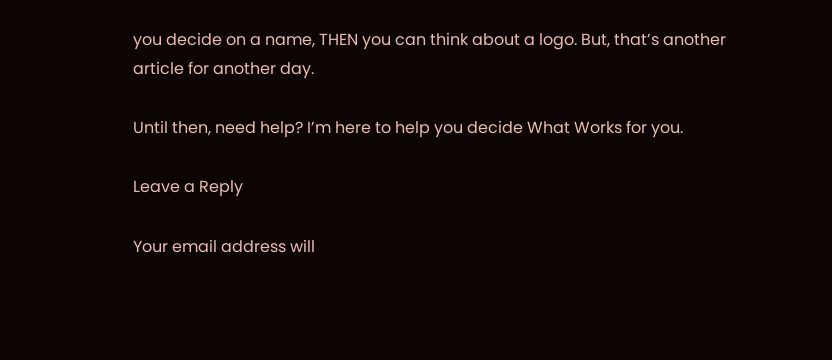you decide on a name, THEN you can think about a logo. But, that’s another article for another day.

Until then, need help? I’m here to help you decide What Works for you.

Leave a Reply

Your email address will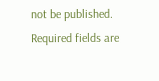not be published. Required fields are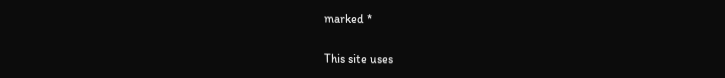marked *

This site uses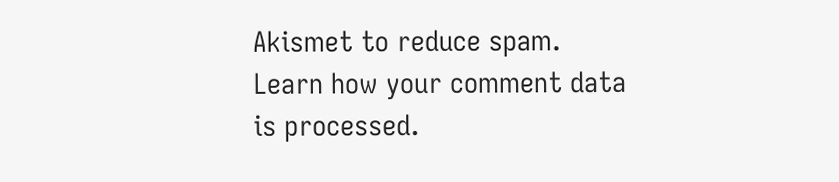Akismet to reduce spam. Learn how your comment data is processed.